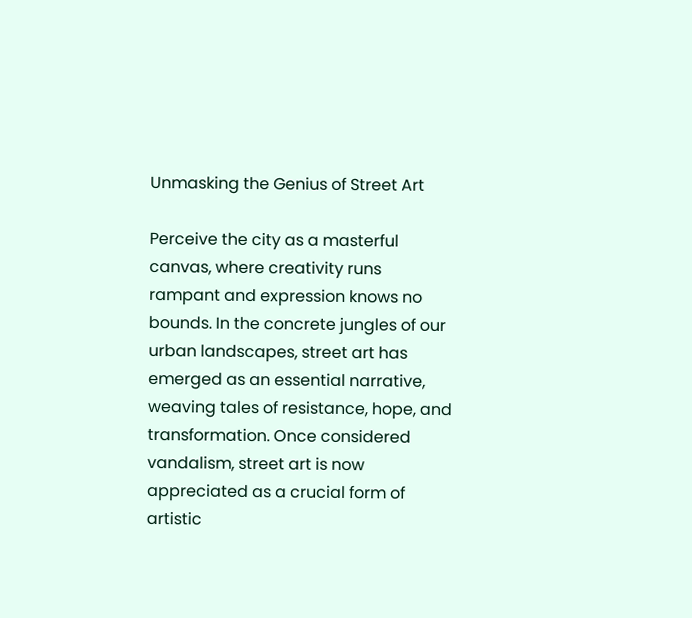Unmasking the Genius of Street Art

Perceive the city as a masterful canvas, where creativity runs rampant and expression knows no bounds. In the concrete jungles of our urban landscapes, street art has emerged as an essential narrative, weaving tales of resistance, hope, and transformation. Once considered vandalism, street art is now appreciated as a crucial form of artistic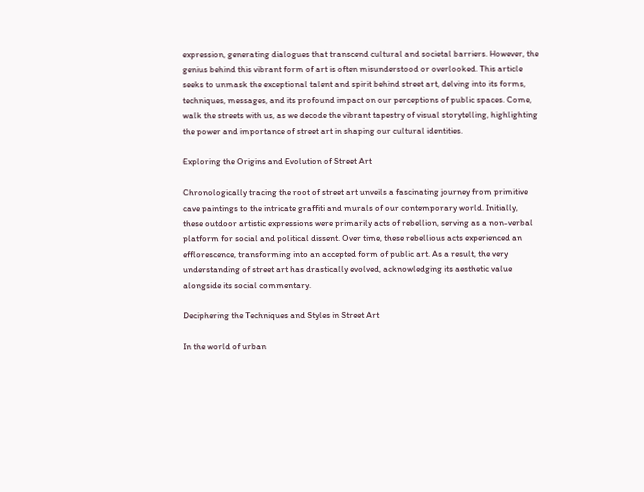expression, generating dialogues that transcend cultural and societal barriers. However, the genius behind this vibrant form of art is often misunderstood or overlooked. This article seeks to unmask the exceptional talent and spirit behind street art, delving into its forms, techniques, messages, and its profound impact on our perceptions of public spaces. Come, walk the streets with us, as we decode the vibrant tapestry of visual storytelling, highlighting the power and importance of street art in shaping our cultural identities.

Exploring the Origins and Evolution of Street Art

Chronologically tracing the root of street art unveils a fascinating journey from primitive cave paintings to the intricate graffiti and murals of our contemporary world. Initially, these outdoor artistic expressions were primarily acts of rebellion, serving as a non-verbal platform for social and political dissent. Over time, these rebellious acts experienced an efflorescence, transforming into an accepted form of public art. As a result, the very understanding of street art has drastically evolved, acknowledging its aesthetic value alongside its social commentary.

Deciphering the Techniques and Styles in Street Art

In the world of urban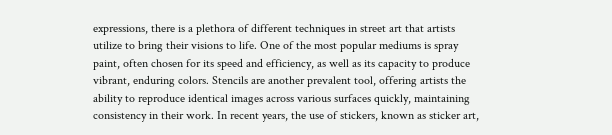expressions, there is a plethora of different techniques in street art that artists utilize to bring their visions to life. One of the most popular mediums is spray paint, often chosen for its speed and efficiency, as well as its capacity to produce vibrant, enduring colors. Stencils are another prevalent tool, offering artists the ability to reproduce identical images across various surfaces quickly, maintaining consistency in their work. In recent years, the use of stickers, known as sticker art,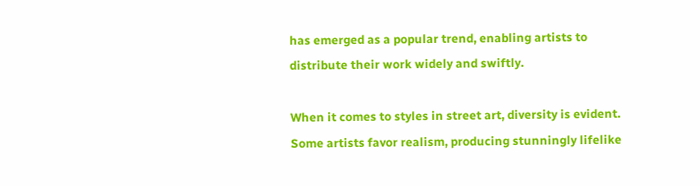has emerged as a popular trend, enabling artists to distribute their work widely and swiftly.

When it comes to styles in street art, diversity is evident. Some artists favor realism, producing stunningly lifelike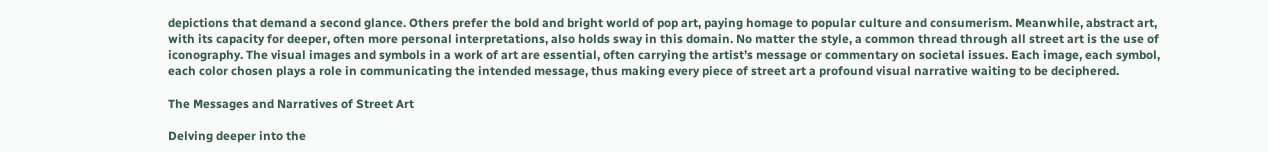depictions that demand a second glance. Others prefer the bold and bright world of pop art, paying homage to popular culture and consumerism. Meanwhile, abstract art, with its capacity for deeper, often more personal interpretations, also holds sway in this domain. No matter the style, a common thread through all street art is the use of iconography. The visual images and symbols in a work of art are essential, often carrying the artist’s message or commentary on societal issues. Each image, each symbol, each color chosen plays a role in communicating the intended message, thus making every piece of street art a profound visual narrative waiting to be deciphered.

The Messages and Narratives of Street Art

Delving deeper into the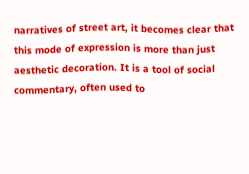narratives of street art, it becomes clear that this mode of expression is more than just aesthetic decoration. It is a tool of social commentary, often used to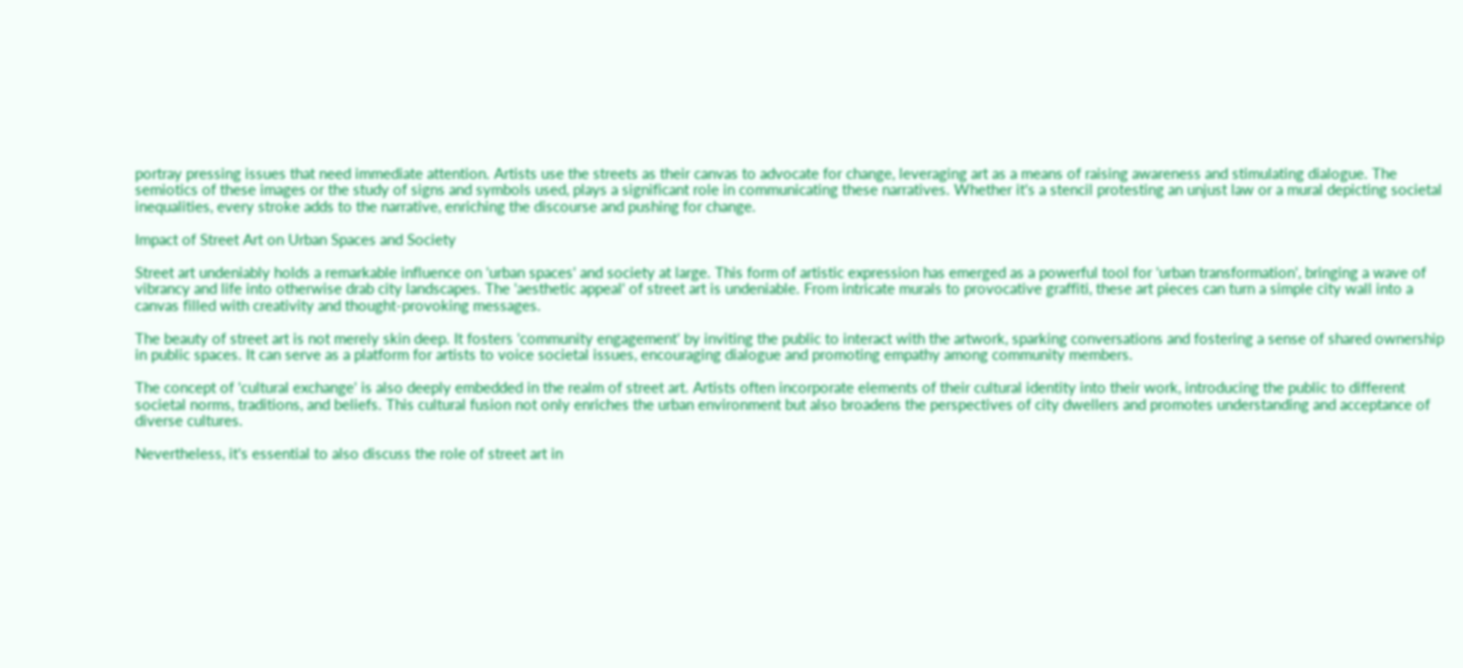portray pressing issues that need immediate attention. Artists use the streets as their canvas to advocate for change, leveraging art as a means of raising awareness and stimulating dialogue. The semiotics of these images or the study of signs and symbols used, plays a significant role in communicating these narratives. Whether it's a stencil protesting an unjust law or a mural depicting societal inequalities, every stroke adds to the narrative, enriching the discourse and pushing for change.

Impact of Street Art on Urban Spaces and Society

Street art undeniably holds a remarkable influence on 'urban spaces' and society at large. This form of artistic expression has emerged as a powerful tool for 'urban transformation', bringing a wave of vibrancy and life into otherwise drab city landscapes. The 'aesthetic appeal' of street art is undeniable. From intricate murals to provocative graffiti, these art pieces can turn a simple city wall into a canvas filled with creativity and thought-provoking messages.

The beauty of street art is not merely skin deep. It fosters 'community engagement' by inviting the public to interact with the artwork, sparking conversations and fostering a sense of shared ownership in public spaces. It can serve as a platform for artists to voice societal issues, encouraging dialogue and promoting empathy among community members.

The concept of 'cultural exchange' is also deeply embedded in the realm of street art. Artists often incorporate elements of their cultural identity into their work, introducing the public to different societal norms, traditions, and beliefs. This cultural fusion not only enriches the urban environment but also broadens the perspectives of city dwellers and promotes understanding and acceptance of diverse cultures.

Nevertheless, it's essential to also discuss the role of street art in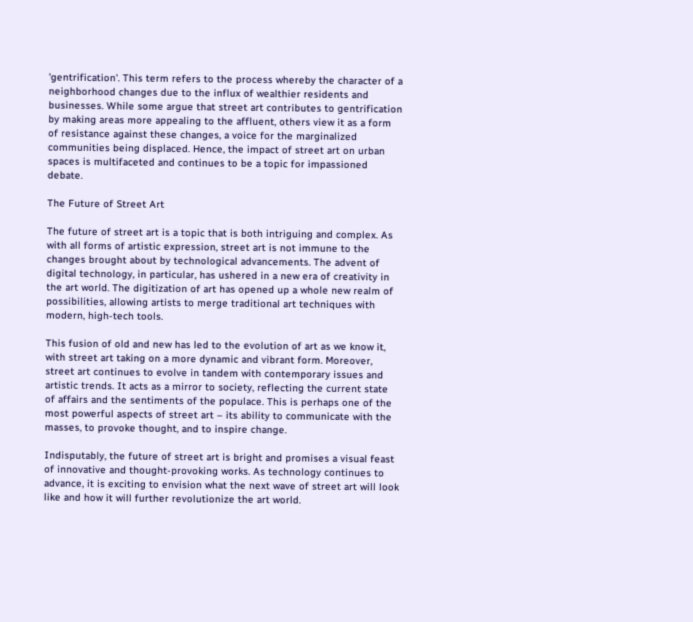'gentrification'. This term refers to the process whereby the character of a neighborhood changes due to the influx of wealthier residents and businesses. While some argue that street art contributes to gentrification by making areas more appealing to the affluent, others view it as a form of resistance against these changes, a voice for the marginalized communities being displaced. Hence, the impact of street art on urban spaces is multifaceted and continues to be a topic for impassioned debate.

The Future of Street Art

The future of street art is a topic that is both intriguing and complex. As with all forms of artistic expression, street art is not immune to the changes brought about by technological advancements. The advent of digital technology, in particular, has ushered in a new era of creativity in the art world. The digitization of art has opened up a whole new realm of possibilities, allowing artists to merge traditional art techniques with modern, high-tech tools.

This fusion of old and new has led to the evolution of art as we know it, with street art taking on a more dynamic and vibrant form. Moreover, street art continues to evolve in tandem with contemporary issues and artistic trends. It acts as a mirror to society, reflecting the current state of affairs and the sentiments of the populace. This is perhaps one of the most powerful aspects of street art – its ability to communicate with the masses, to provoke thought, and to inspire change.

Indisputably, the future of street art is bright and promises a visual feast of innovative and thought-provoking works. As technology continues to advance, it is exciting to envision what the next wave of street art will look like and how it will further revolutionize the art world.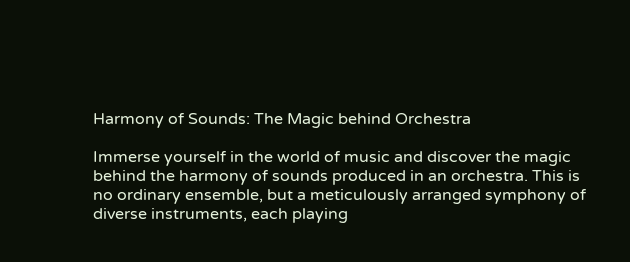Harmony of Sounds: The Magic behind Orchestra

Immerse yourself in the world of music and discover the magic behind the harmony of sounds produced in an orchestra. This is no ordinary ensemble, but a meticulously arranged symphony of diverse instruments, each playing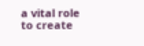a vital role to create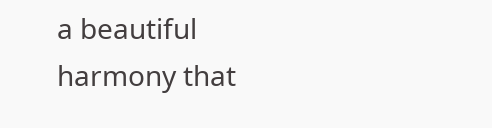a beautiful harmony that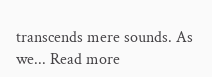transcends mere sounds. As we... Read more